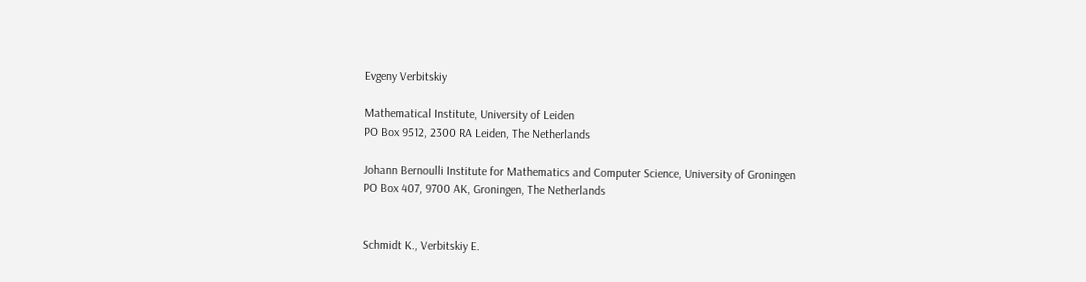Evgeny Verbitskiy

Mathematical Institute, University of Leiden
PO Box 9512, 2300 RA Leiden, The Netherlands

Johann Bernoulli Institute for Mathematics and Computer Science, University of Groningen
PO Box 407, 9700 AK, Groningen, The Netherlands


Schmidt K., Verbitskiy E.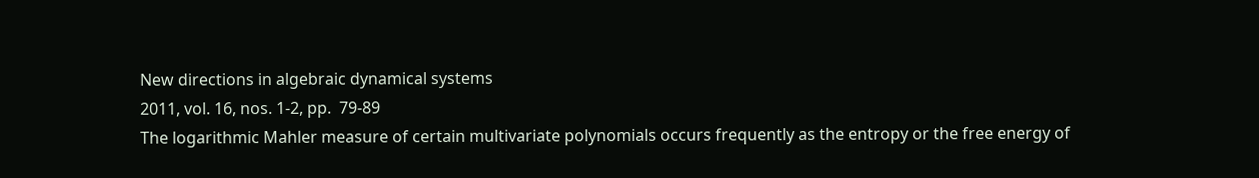New directions in algebraic dynamical systems
2011, vol. 16, nos. 1-2, pp.  79-89
The logarithmic Mahler measure of certain multivariate polynomials occurs frequently as the entropy or the free energy of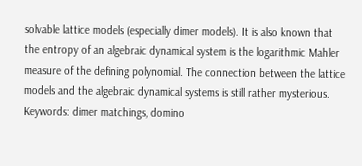solvable lattice models (especially dimer models). It is also known that the entropy of an algebraic dynamical system is the logarithmic Mahler measure of the defining polynomial. The connection between the lattice models and the algebraic dynamical systems is still rather mysterious.
Keywords: dimer matchings, domino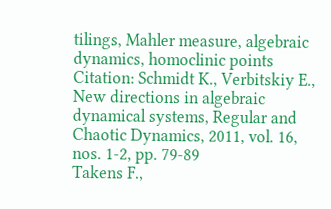tilings, Mahler measure, algebraic dynamics, homoclinic points
Citation: Schmidt K., Verbitskiy E.,  New directions in algebraic dynamical systems, Regular and Chaotic Dynamics, 2011, vol. 16, nos. 1-2, pp. 79-89
Takens F.,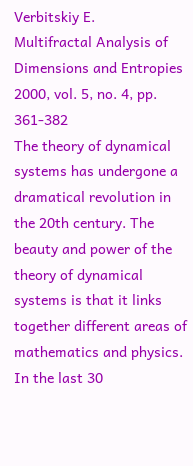Verbitskiy E.
Multifractal Analysis of Dimensions and Entropies
2000, vol. 5, no. 4, pp.  361-382
The theory of dynamical systems has undergone a dramatical revolution in the 20th century. The beauty and power of the theory of dynamical systems is that it links together different areas of mathematics and physics.
In the last 30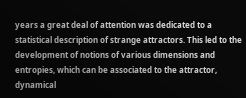years a great deal of attention was dedicated to a statistical description of strange attractors. This led to the development of notions of various dimensions and entropies, which can be associated to the attractor, dynamical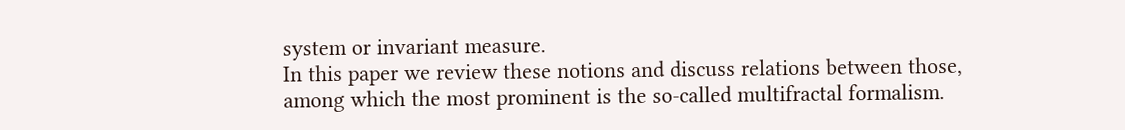system or invariant measure.
In this paper we review these notions and discuss relations between those, among which the most prominent is the so-called multifractal formalism.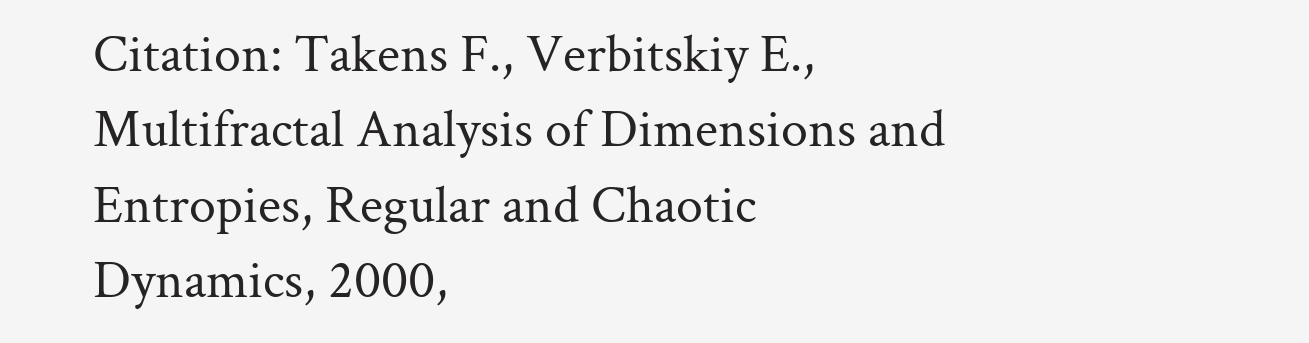Citation: Takens F., Verbitskiy E.,  Multifractal Analysis of Dimensions and Entropies, Regular and Chaotic Dynamics, 2000,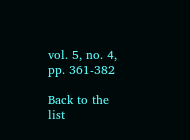vol. 5, no. 4, pp. 361-382

Back to the list